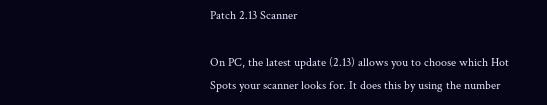Patch 2.13 Scanner

On PC, the latest update (2.13) allows you to choose which Hot Spots your scanner looks for. It does this by using the number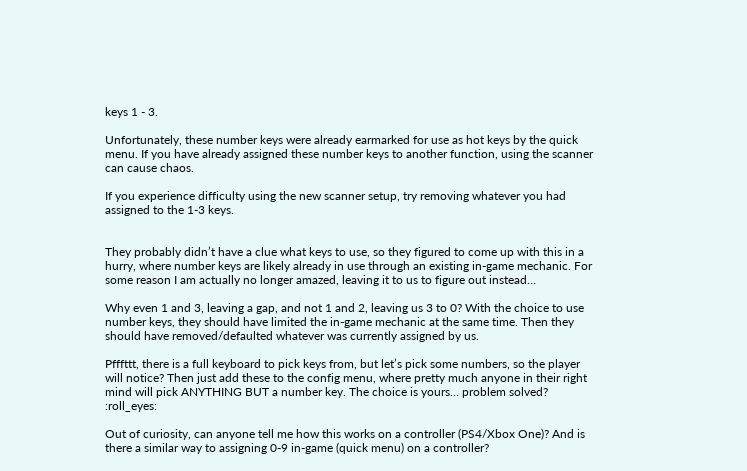keys 1 - 3.

Unfortunately, these number keys were already earmarked for use as hot keys by the quick menu. If you have already assigned these number keys to another function, using the scanner can cause chaos.

If you experience difficulty using the new scanner setup, try removing whatever you had assigned to the 1-3 keys.


They probably didn’t have a clue what keys to use, so they figured to come up with this in a hurry, where number keys are likely already in use through an existing in-game mechanic. For some reason I am actually no longer amazed, leaving it to us to figure out instead…

Why even 1 and 3, leaving a gap, and not 1 and 2, leaving us 3 to 0? With the choice to use number keys, they should have limited the in-game mechanic at the same time. Then they should have removed/defaulted whatever was currently assigned by us.

Pfffttt, there is a full keyboard to pick keys from, but let’s pick some numbers, so the player will notice? Then just add these to the config menu, where pretty much anyone in their right mind will pick ANYTHING BUT a number key. The choice is yours… problem solved? :roll_eyes:

Out of curiosity, can anyone tell me how this works on a controller (PS4/Xbox One)? And is there a similar way to assigning 0-9 in-game (quick menu) on a controller?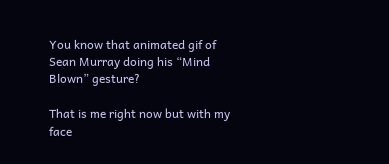You know that animated gif of Sean Murray doing his “Mind Blown” gesture?

That is me right now but with my face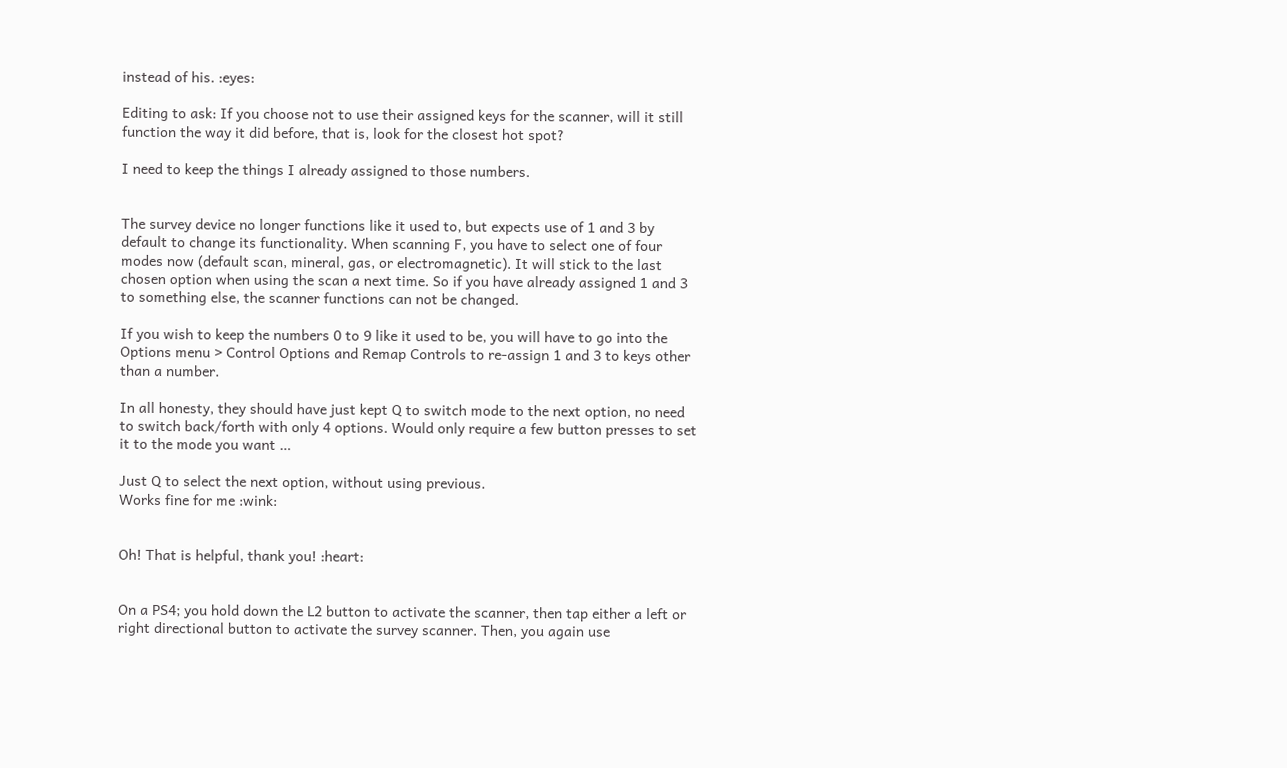instead of his. :eyes:

Editing to ask: If you choose not to use their assigned keys for the scanner, will it still function the way it did before, that is, look for the closest hot spot?

I need to keep the things I already assigned to those numbers.


The survey device no longer functions like it used to, but expects use of 1 and 3 by default to change its functionality. When scanning F, you have to select one of four modes now (default scan, mineral, gas, or electromagnetic). It will stick to the last chosen option when using the scan a next time. So if you have already assigned 1 and 3 to something else, the scanner functions can not be changed.

If you wish to keep the numbers 0 to 9 like it used to be, you will have to go into the Options menu > Control Options and Remap Controls to re-assign 1 and 3 to keys other than a number.

In all honesty, they should have just kept Q to switch mode to the next option, no need to switch back/forth with only 4 options. Would only require a few button presses to set it to the mode you want …

Just Q to select the next option, without using previous.
Works fine for me :wink:


Oh! That is helpful, thank you! :heart:


On a PS4; you hold down the L2 button to activate the scanner, then tap either a left or right directional button to activate the survey scanner. Then, you again use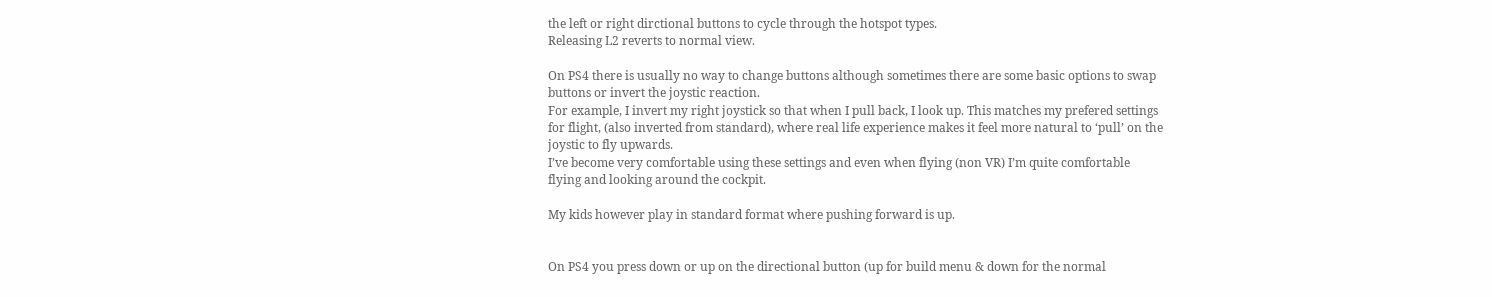the left or right dirctional buttons to cycle through the hotspot types.
Releasing L2 reverts to normal view.

On PS4 there is usually no way to change buttons although sometimes there are some basic options to swap buttons or invert the joystic reaction.
For example, I invert my right joystick so that when I pull back, I look up. This matches my prefered settings for flight, (also inverted from standard), where real life experience makes it feel more natural to ‘pull’ on the joystic to fly upwards.
I’ve become very comfortable using these settings and even when flying (non VR) I’m quite comfortable flying and looking around the cockpit.

My kids however play in standard format where pushing forward is up.


On PS4 you press down or up on the directional button (up for build menu & down for the normal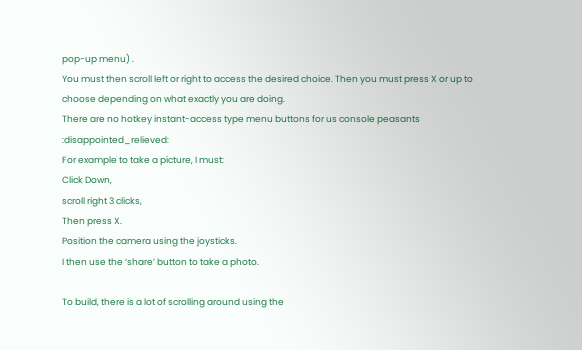pop-up menu) .
You must then scroll left or right to access the desired choice. Then you must press X or up to choose depending on what exactly you are doing.
There are no hotkey instant-access type menu buttons for us console peasants :disappointed_relieved:
For example to take a picture, I must:
Click Down,
scroll right 3 clicks,
Then press X.
Position the camera using the joysticks.
I then use the ‘share’ button to take a photo.

To build, there is a lot of scrolling around using the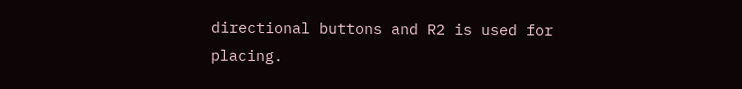directional buttons and R2 is used for placing.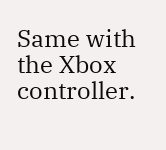Same with the Xbox controller.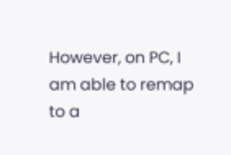However, on PC, I am able to remap to a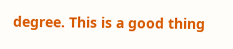degree. This is a good thing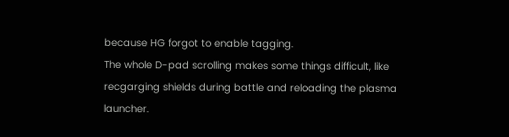because HG forgot to enable tagging.
The whole D-pad scrolling makes some things difficult, like recgarging shields during battle and reloading the plasma launcher.